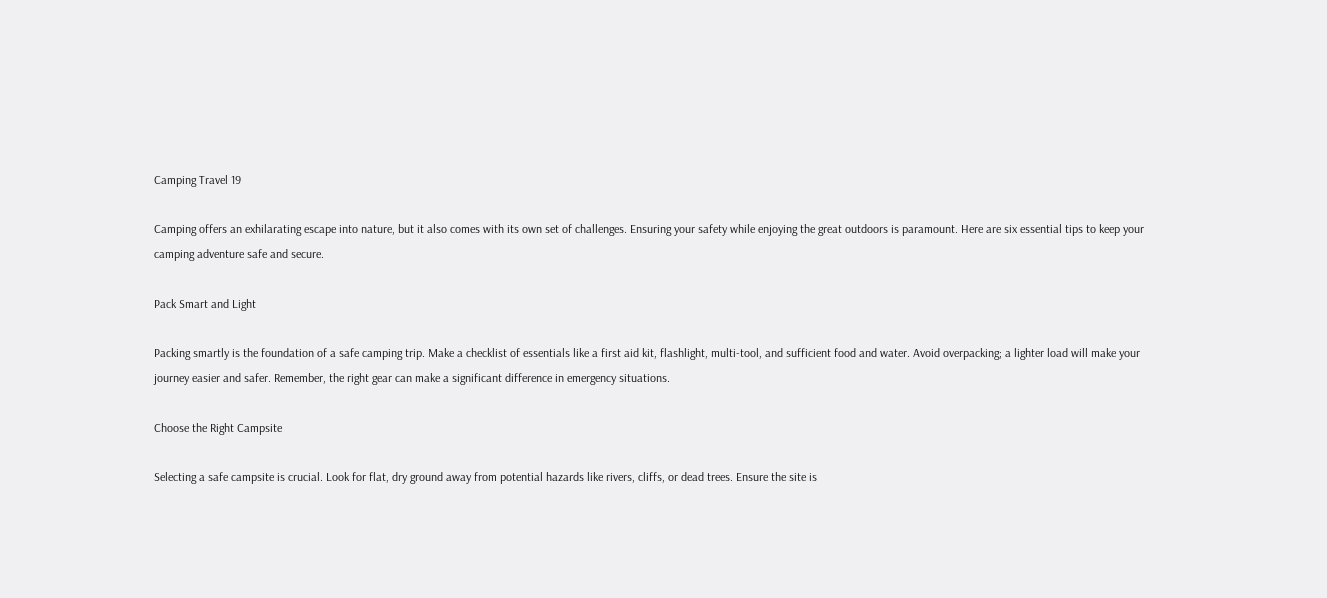Camping Travel 19

Camping offers an exhilarating escape into nature, but it also comes with its own set of challenges. Ensuring your safety while enjoying the great outdoors is paramount. Here are six essential tips to keep your camping adventure safe and secure.

Pack Smart and Light

Packing smartly is the foundation of a safe camping trip. Make a checklist of essentials like a first aid kit, flashlight, multi-tool, and sufficient food and water. Avoid overpacking; a lighter load will make your journey easier and safer. Remember, the right gear can make a significant difference in emergency situations.

Choose the Right Campsite

Selecting a safe campsite is crucial. Look for flat, dry ground away from potential hazards like rivers, cliffs, or dead trees. Ensure the site is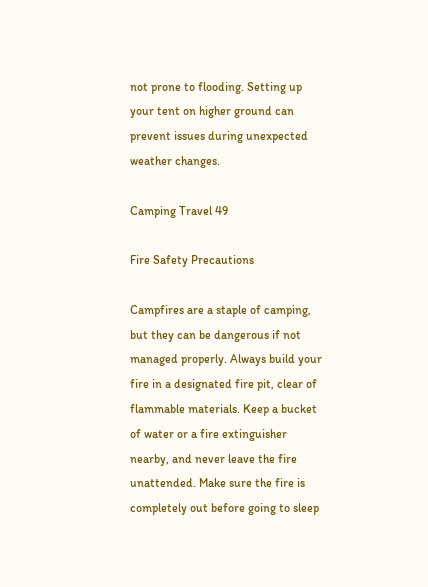not prone to flooding. Setting up your tent on higher ground can prevent issues during unexpected weather changes.

Camping Travel 49

Fire Safety Precautions

Campfires are a staple of camping, but they can be dangerous if not managed properly. Always build your fire in a designated fire pit, clear of flammable materials. Keep a bucket of water or a fire extinguisher nearby, and never leave the fire unattended. Make sure the fire is completely out before going to sleep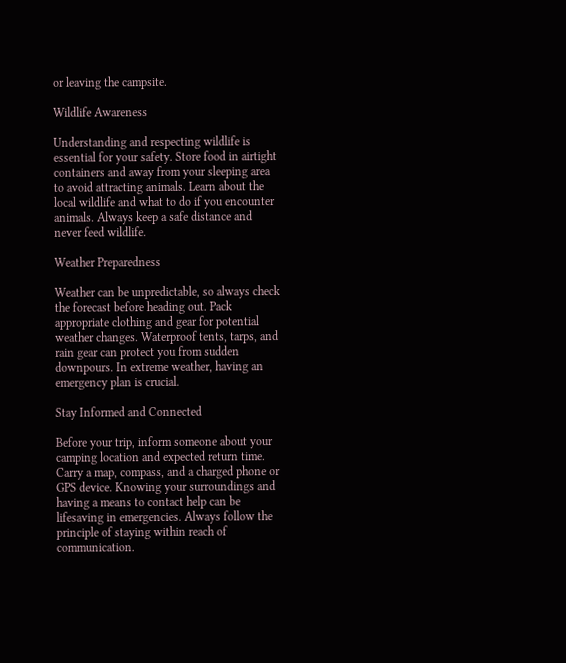or leaving the campsite.

Wildlife Awareness

Understanding and respecting wildlife is essential for your safety. Store food in airtight containers and away from your sleeping area to avoid attracting animals. Learn about the local wildlife and what to do if you encounter animals. Always keep a safe distance and never feed wildlife.

Weather Preparedness

Weather can be unpredictable, so always check the forecast before heading out. Pack appropriate clothing and gear for potential weather changes. Waterproof tents, tarps, and rain gear can protect you from sudden downpours. In extreme weather, having an emergency plan is crucial.

Stay Informed and Connected

Before your trip, inform someone about your camping location and expected return time. Carry a map, compass, and a charged phone or GPS device. Knowing your surroundings and having a means to contact help can be lifesaving in emergencies. Always follow the principle of staying within reach of communication.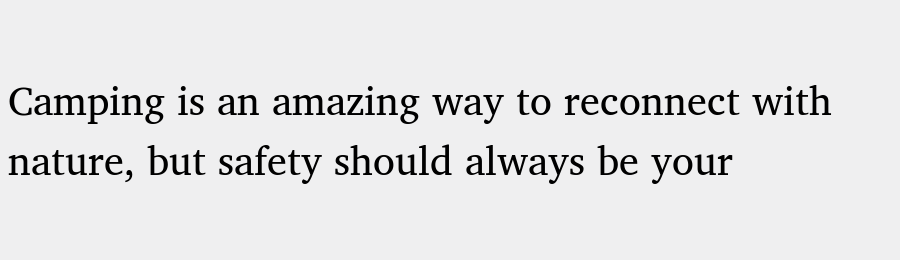Camping is an amazing way to reconnect with nature, but safety should always be your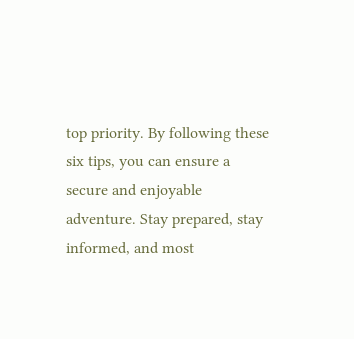top priority. By following these six tips, you can ensure a secure and enjoyable adventure. Stay prepared, stay informed, and most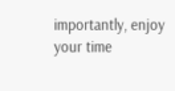importantly, enjoy your time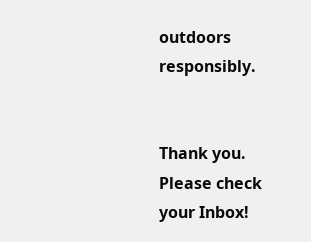outdoors responsibly.


Thank you. Please check your Inbox!